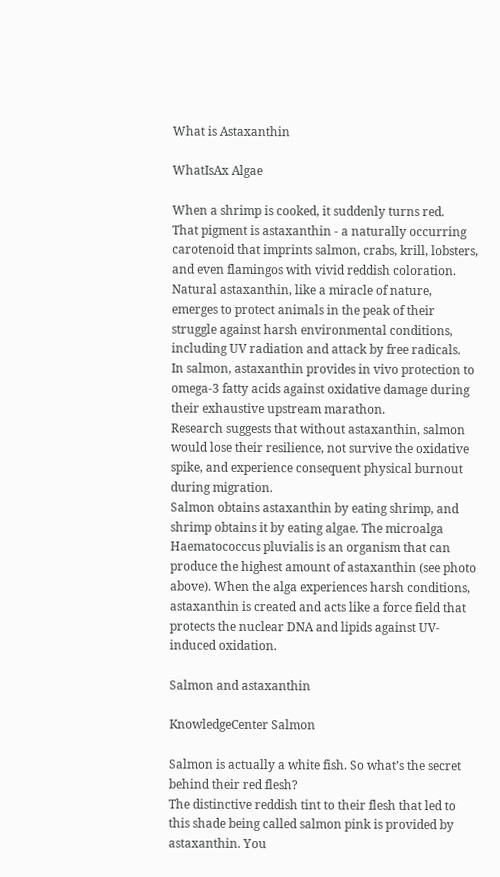What is Astaxanthin

WhatIsAx Algae

When a shrimp is cooked, it suddenly turns red.
That pigment is astaxanthin - a naturally occurring carotenoid that imprints salmon, crabs, krill, lobsters, and even flamingos with vivid reddish coloration.
Natural astaxanthin, like a miracle of nature, emerges to protect animals in the peak of their struggle against harsh environmental conditions, including UV radiation and attack by free radicals.
In salmon, astaxanthin provides in vivo protection to omega-3 fatty acids against oxidative damage during their exhaustive upstream marathon.
Research suggests that without astaxanthin, salmon would lose their resilience, not survive the oxidative spike, and experience consequent physical burnout during migration.
Salmon obtains astaxanthin by eating shrimp, and shrimp obtains it by eating algae. The microalga Haematococcus pluvialis is an organism that can produce the highest amount of astaxanthin (see photo above). When the alga experiences harsh conditions, astaxanthin is created and acts like a force field that protects the nuclear DNA and lipids against UV-induced oxidation.

Salmon and astaxanthin

KnowledgeCenter Salmon

Salmon is actually a white fish. So what’s the secret behind their red flesh?
The distinctive reddish tint to their flesh that led to this shade being called salmon pink is provided by astaxanthin. You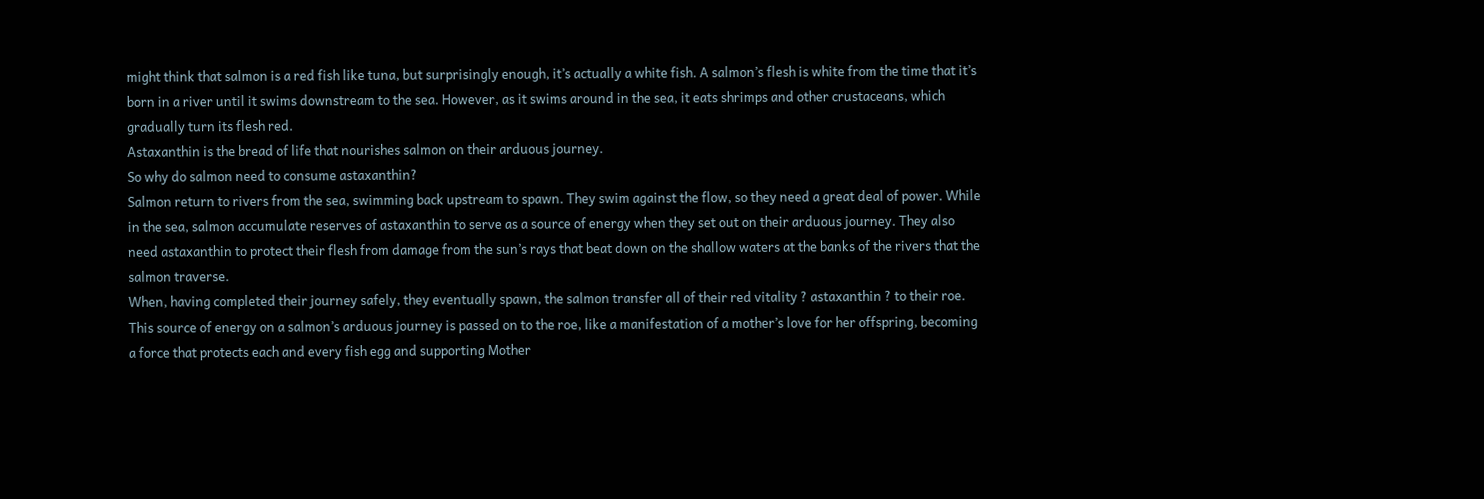might think that salmon is a red fish like tuna, but surprisingly enough, it’s actually a white fish. A salmon’s flesh is white from the time that it’s born in a river until it swims downstream to the sea. However, as it swims around in the sea, it eats shrimps and other crustaceans, which gradually turn its flesh red.
Astaxanthin is the bread of life that nourishes salmon on their arduous journey.
So why do salmon need to consume astaxanthin?
Salmon return to rivers from the sea, swimming back upstream to spawn. They swim against the flow, so they need a great deal of power. While in the sea, salmon accumulate reserves of astaxanthin to serve as a source of energy when they set out on their arduous journey. They also need astaxanthin to protect their flesh from damage from the sun’s rays that beat down on the shallow waters at the banks of the rivers that the salmon traverse.
When, having completed their journey safely, they eventually spawn, the salmon transfer all of their red vitality ? astaxanthin ? to their roe.
This source of energy on a salmon’s arduous journey is passed on to the roe, like a manifestation of a mother’s love for her offspring, becoming a force that protects each and every fish egg and supporting Mother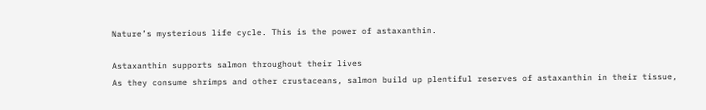Nature’s mysterious life cycle. This is the power of astaxanthin.

Astaxanthin supports salmon throughout their lives
As they consume shrimps and other crustaceans, salmon build up plentiful reserves of astaxanthin in their tissue,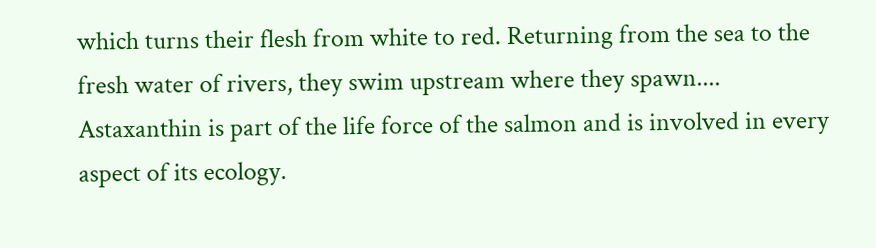which turns their flesh from white to red. Returning from the sea to the fresh water of rivers, they swim upstream where they spawn.... Astaxanthin is part of the life force of the salmon and is involved in every aspect of its ecology.